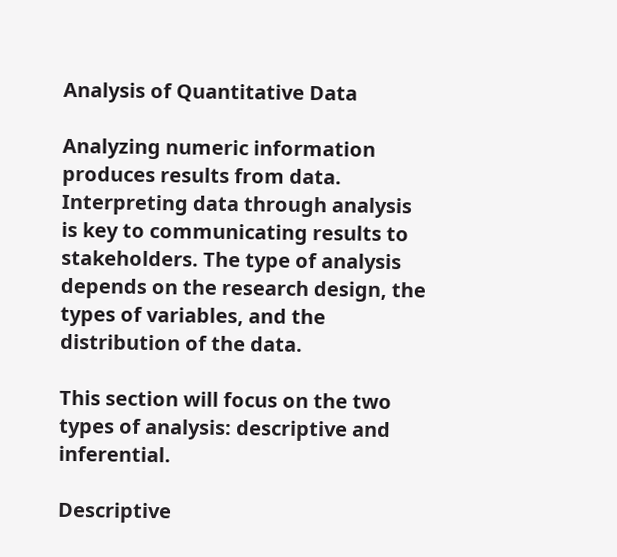Analysis of Quantitative Data

Analyzing numeric information produces results from data. Interpreting data through analysis is key to communicating results to stakeholders. The type of analysis depends on the research design, the types of variables, and the distribution of the data.

This section will focus on the two types of analysis: descriptive and inferential.

Descriptive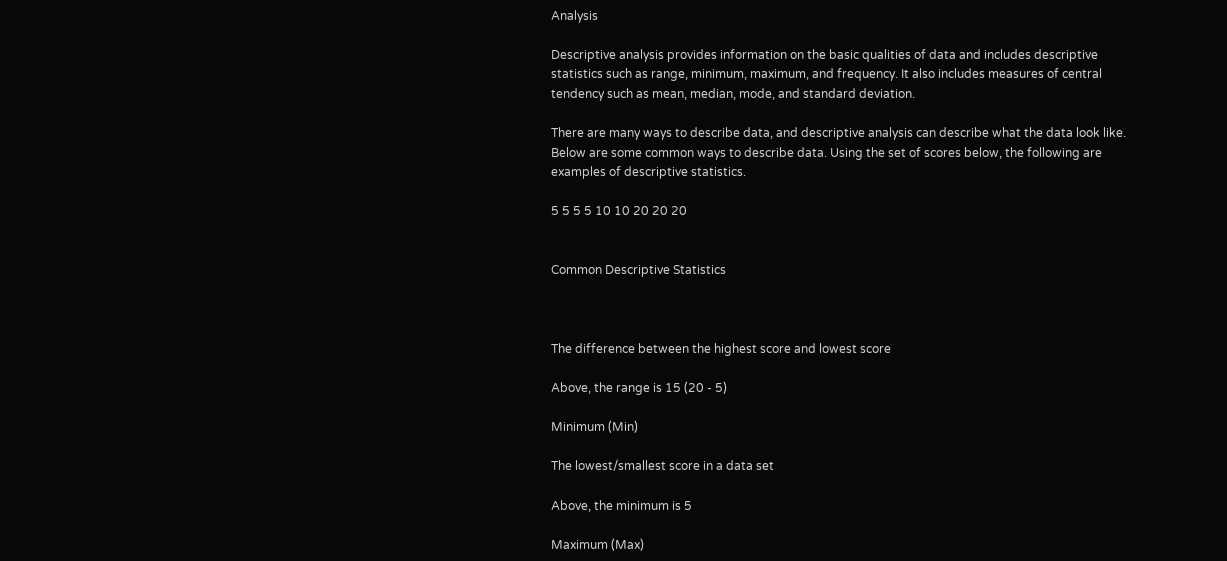Analysis

Descriptive analysis provides information on the basic qualities of data and includes descriptive statistics such as range, minimum, maximum, and frequency. It also includes measures of central tendency such as mean, median, mode, and standard deviation.

There are many ways to describe data, and descriptive analysis can describe what the data look like. Below are some common ways to describe data. Using the set of scores below, the following are examples of descriptive statistics.

5 5 5 5 10 10 20 20 20


Common Descriptive Statistics



The difference between the highest score and lowest score

Above, the range is 15 (20 - 5)

Minimum (Min)

The lowest/smallest score in a data set

Above, the minimum is 5

Maximum (Max)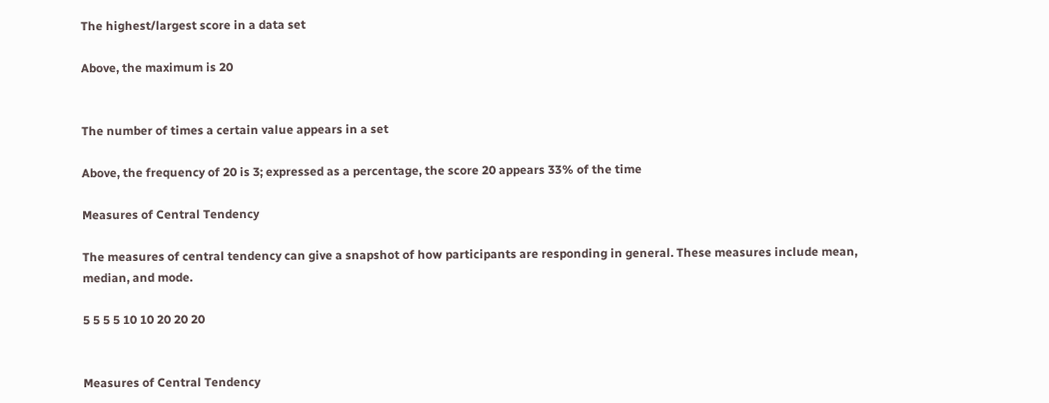The highest/largest score in a data set

Above, the maximum is 20


The number of times a certain value appears in a set

Above, the frequency of 20 is 3; expressed as a percentage, the score 20 appears 33% of the time

Measures of Central Tendency

The measures of central tendency can give a snapshot of how participants are responding in general. These measures include mean, median, and mode.

5 5 5 5 10 10 20 20 20


Measures of Central Tendency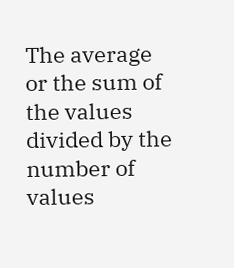The average or the sum of the values divided by the number of values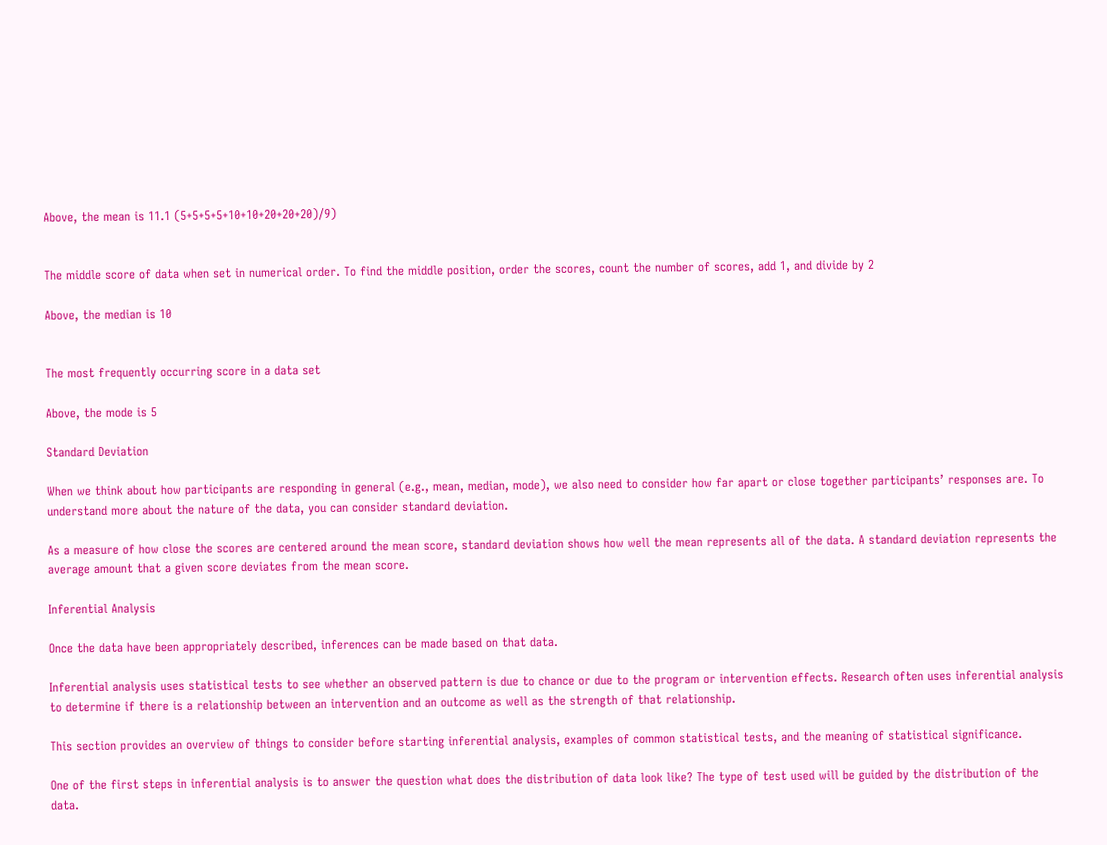Above, the mean is 11.1 (5+5+5+5+10+10+20+20+20)/9)


The middle score of data when set in numerical order. To find the middle position, order the scores, count the number of scores, add 1, and divide by 2

Above, the median is 10


The most frequently occurring score in a data set

Above, the mode is 5

Standard Deviation

When we think about how participants are responding in general (e.g., mean, median, mode), we also need to consider how far apart or close together participants’ responses are. To understand more about the nature of the data, you can consider standard deviation.

As a measure of how close the scores are centered around the mean score, standard deviation shows how well the mean represents all of the data. A standard deviation represents the average amount that a given score deviates from the mean score.

Inferential Analysis

Once the data have been appropriately described, inferences can be made based on that data.

Inferential analysis uses statistical tests to see whether an observed pattern is due to chance or due to the program or intervention effects. Research often uses inferential analysis to determine if there is a relationship between an intervention and an outcome as well as the strength of that relationship.

This section provides an overview of things to consider before starting inferential analysis, examples of common statistical tests, and the meaning of statistical significance.

One of the first steps in inferential analysis is to answer the question what does the distribution of data look like? The type of test used will be guided by the distribution of the data.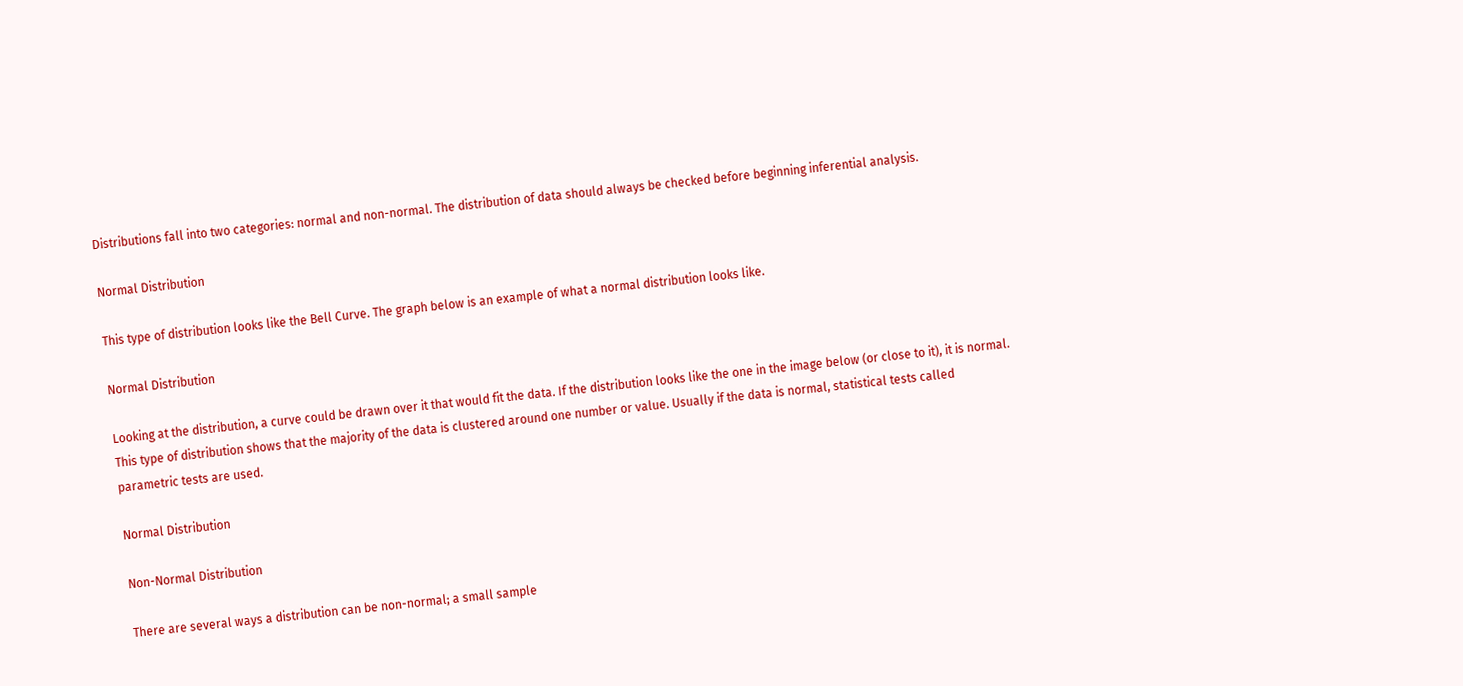Distributions fall into two categories: normal and non-normal. The distribution of data should always be checked before beginning inferential analysis.

Normal Distribution

This type of distribution looks like the Bell Curve. The graph below is an example of what a normal distribution looks like.

Normal Distribution

Looking at the distribution, a curve could be drawn over it that would fit the data. If the distribution looks like the one in the image below (or close to it), it is normal. This type of distribution shows that the majority of the data is clustered around one number or value. Usually if the data is normal, statistical tests called parametric tests are used.

Normal Distribution

Non-Normal Distribution

There are several ways a distribution can be non-normal; a small sample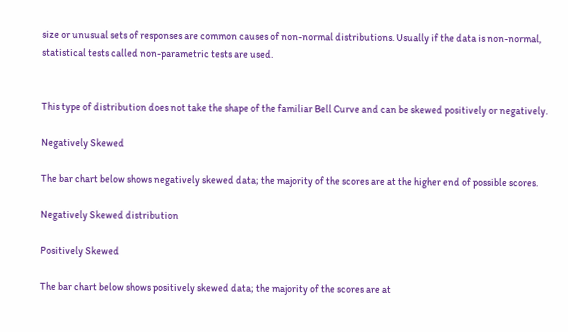size or unusual sets of responses are common causes of non-normal distributions. Usually if the data is non-normal, statistical tests called non-parametric tests are used.


This type of distribution does not take the shape of the familiar Bell Curve and can be skewed positively or negatively.

Negatively Skewed

The bar chart below shows negatively skewed data; the majority of the scores are at the higher end of possible scores.

Negatively Skewed distribution

Positively Skewed

The bar chart below shows positively skewed data; the majority of the scores are at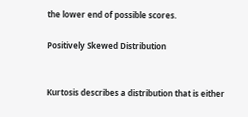the lower end of possible scores.

Positively Skewed Distribution


Kurtosis describes a distribution that is either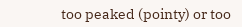too peaked (pointy) or too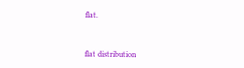flat.


flat distribution